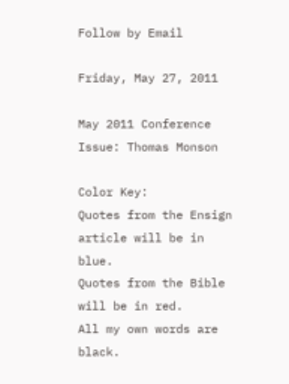Follow by Email

Friday, May 27, 2011

May 2011 Conference Issue: Thomas Monson

Color Key:
Quotes from the Ensign article will be in blue.
Quotes from the Bible will be in red.
All my own words are black.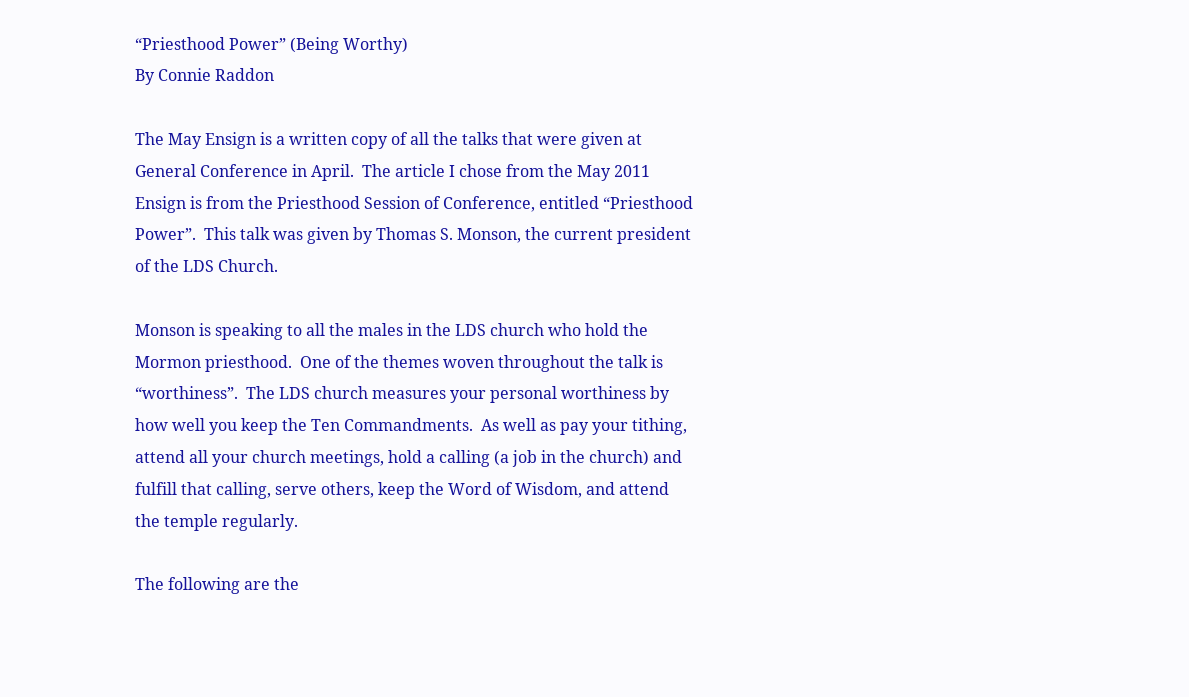“Priesthood Power” (Being Worthy)
By Connie Raddon

The May Ensign is a written copy of all the talks that were given at General Conference in April.  The article I chose from the May 2011 Ensign is from the Priesthood Session of Conference, entitled “Priesthood Power”.  This talk was given by Thomas S. Monson, the current president of the LDS Church.

Monson is speaking to all the males in the LDS church who hold the Mormon priesthood.  One of the themes woven throughout the talk is “worthiness”.  The LDS church measures your personal worthiness by how well you keep the Ten Commandments.  As well as pay your tithing, attend all your church meetings, hold a calling (a job in the church) and fulfill that calling, serve others, keep the Word of Wisdom, and attend the temple regularly.

The following are the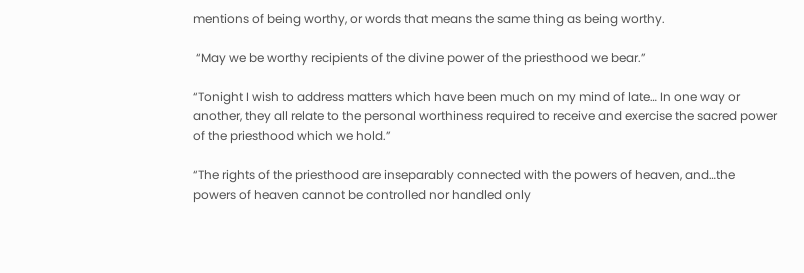mentions of being worthy, or words that means the same thing as being worthy.

 “May we be worthy recipients of the divine power of the priesthood we bear.”

“Tonight I wish to address matters which have been much on my mind of late… In one way or another, they all relate to the personal worthiness required to receive and exercise the sacred power of the priesthood which we hold.”

“The rights of the priesthood are inseparably connected with the powers of heaven, and…the powers of heaven cannot be controlled nor handled only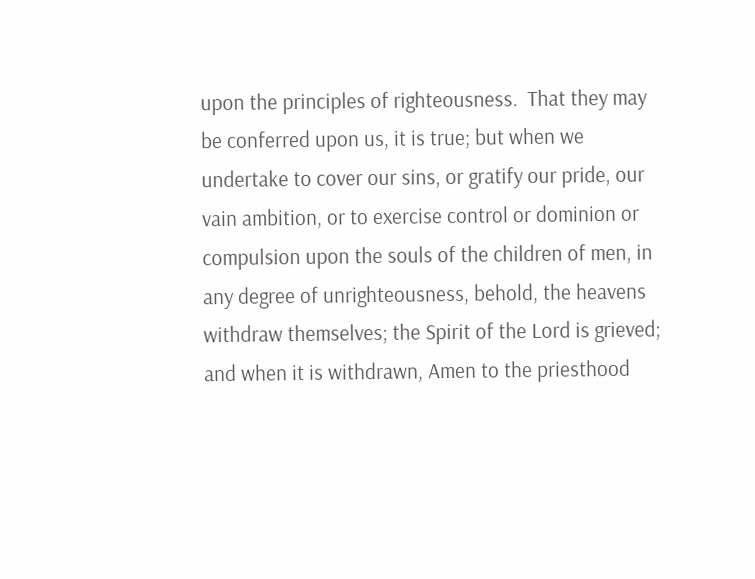upon the principles of righteousness.  That they may be conferred upon us, it is true; but when we undertake to cover our sins, or gratify our pride, our vain ambition, or to exercise control or dominion or compulsion upon the souls of the children of men, in any degree of unrighteousness, behold, the heavens withdraw themselves; the Spirit of the Lord is grieved; and when it is withdrawn, Amen to the priesthood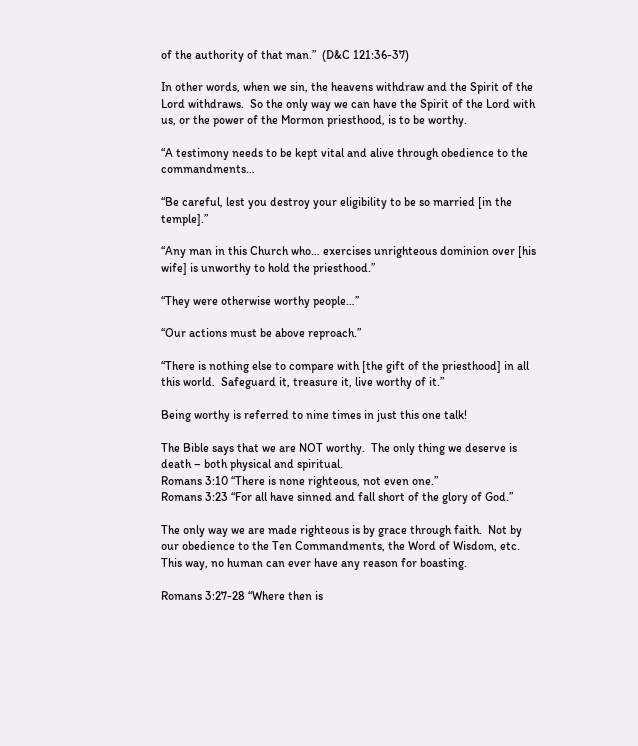of the authority of that man.”  (D&C 121:36-37)

In other words, when we sin, the heavens withdraw and the Spirit of the Lord withdraws.  So the only way we can have the Spirit of the Lord with us, or the power of the Mormon priesthood, is to be worthy.

“A testimony needs to be kept vital and alive through obedience to the commandments…

“Be careful, lest you destroy your eligibility to be so married [in the temple].”

“Any man in this Church who… exercises unrighteous dominion over [his wife] is unworthy to hold the priesthood.”

“They were otherwise worthy people…”

“Our actions must be above reproach.”

“There is nothing else to compare with [the gift of the priesthood] in all this world.  Safeguard it, treasure it, live worthy of it.”

Being worthy is referred to nine times in just this one talk!

The Bible says that we are NOT worthy.  The only thing we deserve is death – both physical and spiritual.
Romans 3:10 “There is none righteous, not even one.”
Romans 3:23 “For all have sinned and fall short of the glory of God.”

The only way we are made righteous is by grace through faith.  Not by our obedience to the Ten Commandments, the Word of Wisdom, etc.  This way, no human can ever have any reason for boasting.

Romans 3:27-28 “Where then is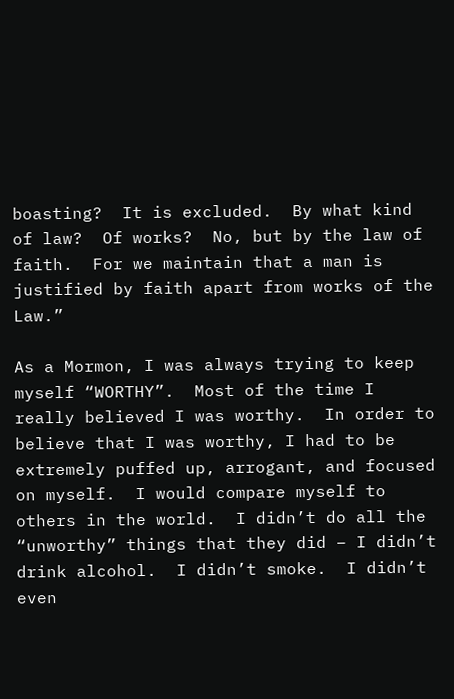boasting?  It is excluded.  By what kind of law?  Of works?  No, but by the law of faith.  For we maintain that a man is justified by faith apart from works of the Law.”

As a Mormon, I was always trying to keep myself “WORTHY”.  Most of the time I really believed I was worthy.  In order to believe that I was worthy, I had to be extremely puffed up, arrogant, and focused on myself.  I would compare myself to others in the world.  I didn’t do all the “unworthy” things that they did – I didn’t drink alcohol.  I didn’t smoke.  I didn’t even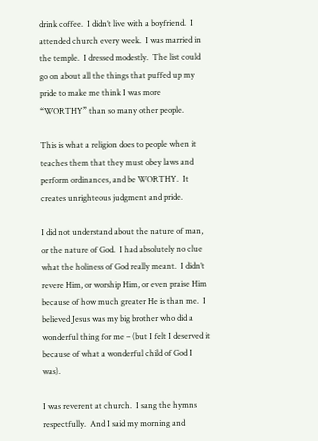drink coffee.  I didn’t live with a boyfriend.  I attended church every week.  I was married in the temple.  I dressed modestly.  The list could go on about all the things that puffed up my pride to make me think I was more “WORTHY” than so many other people.

This is what a religion does to people when it teaches them that they must obey laws and perform ordinances, and be WORTHY.  It creates unrighteous judgment and pride.

I did not understand about the nature of man, or the nature of God.  I had absolutely no clue what the holiness of God really meant.  I didn’t revere Him, or worship Him, or even praise Him because of how much greater He is than me.  I believed Jesus was my big brother who did a wonderful thing for me – (but I felt I deserved it because of what a wonderful child of God I was).

I was reverent at church.  I sang the hymns respectfully.  And I said my morning and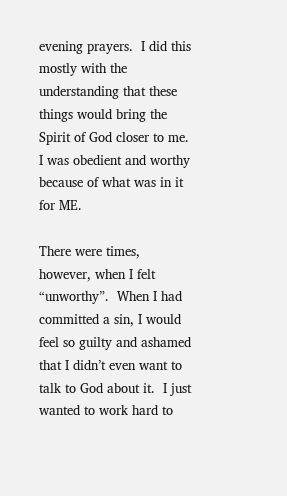evening prayers.  I did this mostly with the understanding that these things would bring the Spirit of God closer to me.  I was obedient and worthy because of what was in it for ME.

There were times, however, when I felt “unworthy”.  When I had committed a sin, I would feel so guilty and ashamed that I didn’t even want to talk to God about it.  I just wanted to work hard to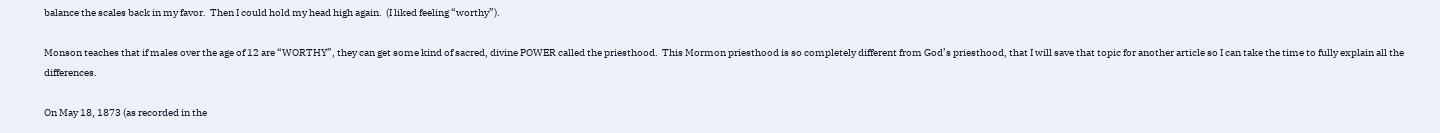balance the scales back in my favor.  Then I could hold my head high again.  (I liked feeling “worthy”).

Monson teaches that if males over the age of 12 are “WORTHY”, they can get some kind of sacred, divine POWER called the priesthood.  This Mormon priesthood is so completely different from God’s priesthood, that I will save that topic for another article so I can take the time to fully explain all the differences.

On May 18, 1873 (as recorded in the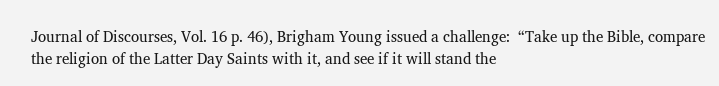Journal of Discourses, Vol. 16 p. 46), Brigham Young issued a challenge:  “Take up the Bible, compare the religion of the Latter Day Saints with it, and see if it will stand the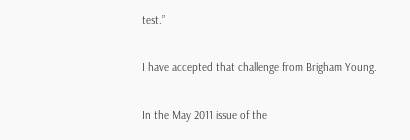test.”

I have accepted that challenge from Brigham Young.

In the May 2011 issue of the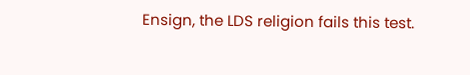Ensign, the LDS religion fails this test.